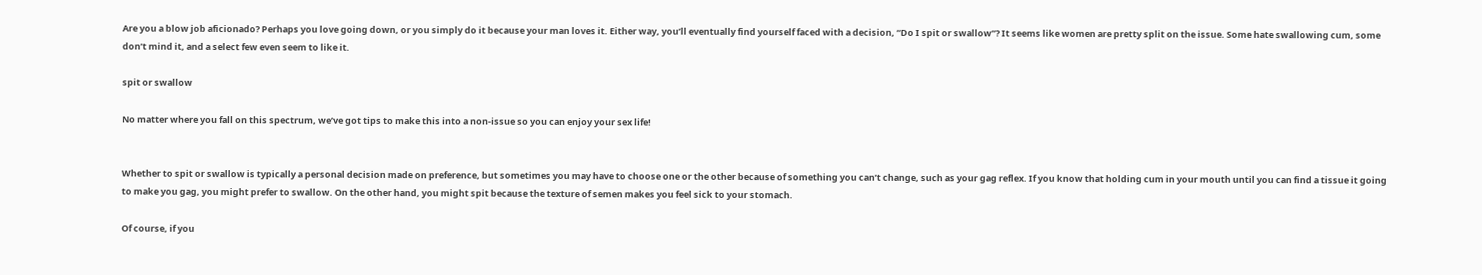Are you a blow job aficionado? Perhaps you love going down, or you simply do it because your man loves it. Either way, you’ll eventually find yourself faced with a decision, “Do I spit or swallow”? It seems like women are pretty split on the issue. Some hate swallowing cum, some don’t mind it, and a select few even seem to like it.

spit or swallow

No matter where you fall on this spectrum, we’ve got tips to make this into a non-issue so you can enjoy your sex life!


Whether to spit or swallow is typically a personal decision made on preference, but sometimes you may have to choose one or the other because of something you can’t change, such as your gag reflex. If you know that holding cum in your mouth until you can find a tissue it going to make you gag, you might prefer to swallow. On the other hand, you might spit because the texture of semen makes you feel sick to your stomach.

Of course, if you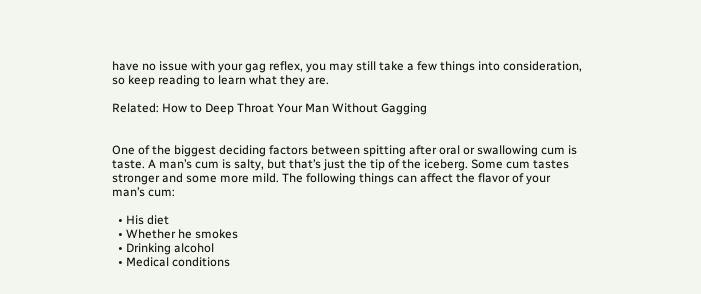have no issue with your gag reflex, you may still take a few things into consideration, so keep reading to learn what they are.

Related: How to Deep Throat Your Man Without Gagging


One of the biggest deciding factors between spitting after oral or swallowing cum is taste. A man’s cum is salty, but that’s just the tip of the iceberg. Some cum tastes stronger and some more mild. The following things can affect the flavor of your man’s cum:

  • His diet
  • Whether he smokes
  • Drinking alcohol
  • Medical conditions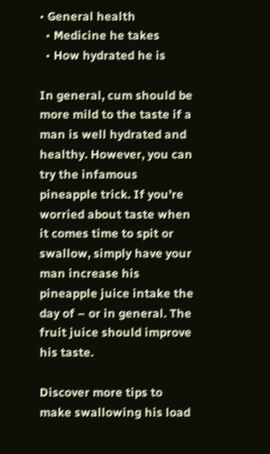• General health
  • Medicine he takes
  • How hydrated he is

In general, cum should be more mild to the taste if a man is well hydrated and healthy. However, you can try the infamous pineapple trick. If you’re worried about taste when it comes time to spit or swallow, simply have your man increase his pineapple juice intake the day of – or in general. The fruit juice should improve his taste.

Discover more tips to make swallowing his load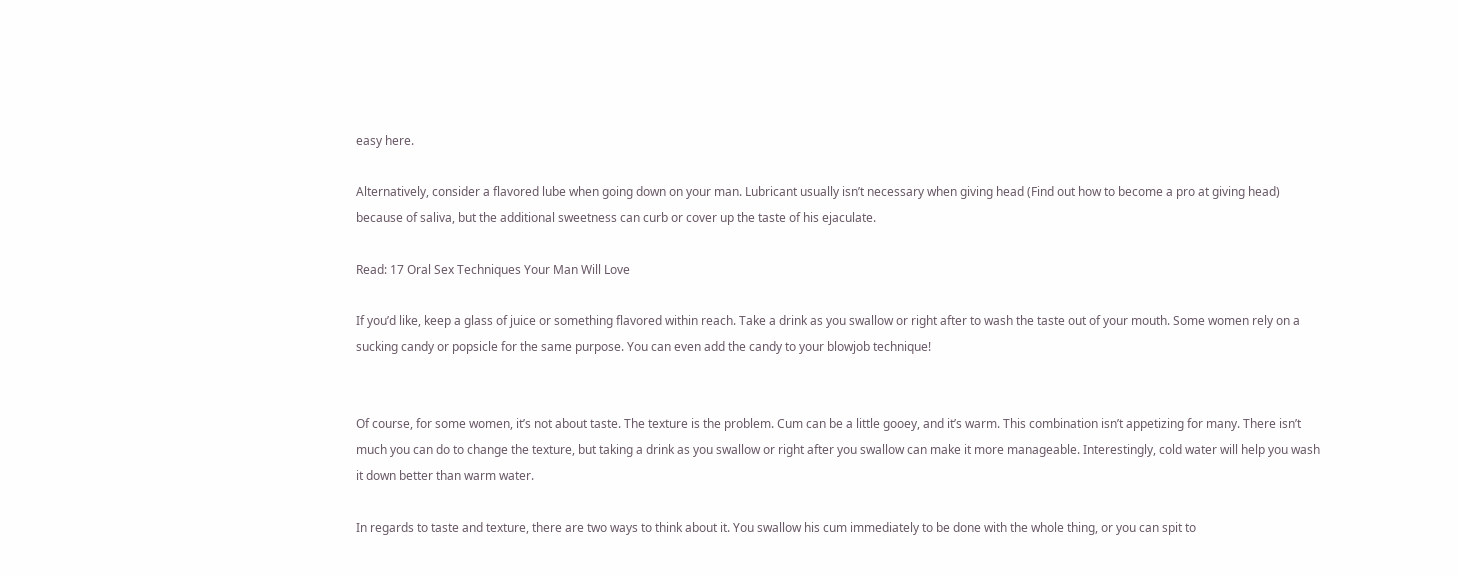easy here.

Alternatively, consider a flavored lube when going down on your man. Lubricant usually isn’t necessary when giving head (Find out how to become a pro at giving head) because of saliva, but the additional sweetness can curb or cover up the taste of his ejaculate.

Read: 17 Oral Sex Techniques Your Man Will Love

If you’d like, keep a glass of juice or something flavored within reach. Take a drink as you swallow or right after to wash the taste out of your mouth. Some women rely on a sucking candy or popsicle for the same purpose. You can even add the candy to your blowjob technique!


Of course, for some women, it’s not about taste. The texture is the problem. Cum can be a little gooey, and it’s warm. This combination isn’t appetizing for many. There isn’t much you can do to change the texture, but taking a drink as you swallow or right after you swallow can make it more manageable. Interestingly, cold water will help you wash it down better than warm water.

In regards to taste and texture, there are two ways to think about it. You swallow his cum immediately to be done with the whole thing, or you can spit to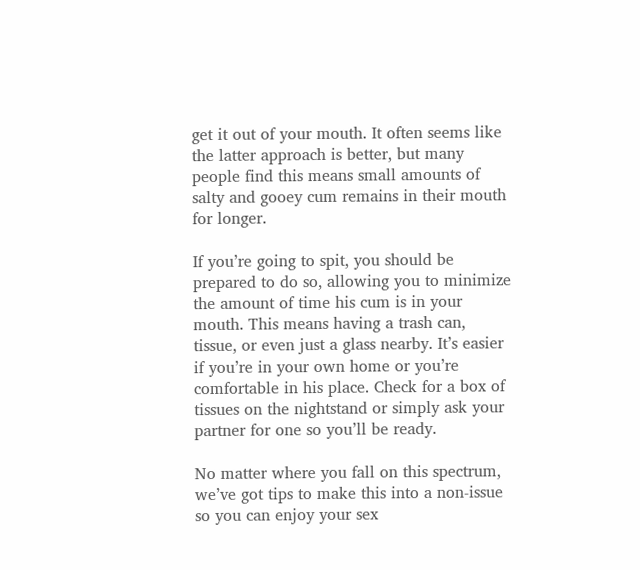get it out of your mouth. It often seems like the latter approach is better, but many people find this means small amounts of salty and gooey cum remains in their mouth for longer.

If you’re going to spit, you should be prepared to do so, allowing you to minimize the amount of time his cum is in your mouth. This means having a trash can, tissue, or even just a glass nearby. It’s easier if you’re in your own home or you’re comfortable in his place. Check for a box of tissues on the nightstand or simply ask your partner for one so you’ll be ready.

No matter where you fall on this spectrum, we’ve got tips to make this into a non-issue so you can enjoy your sex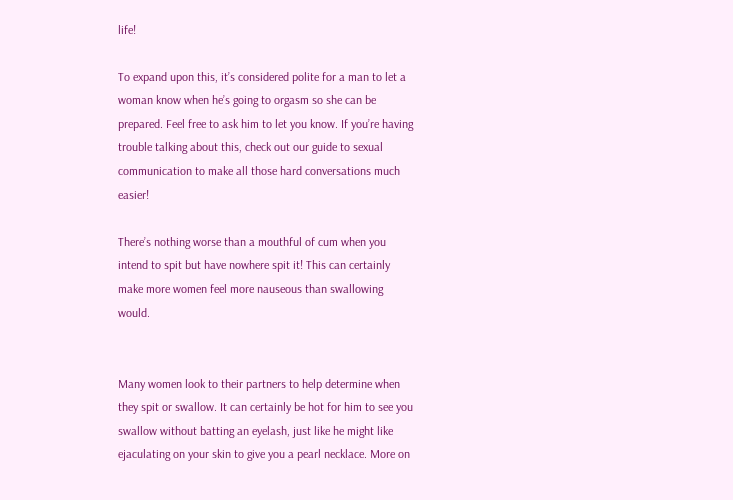life!

To expand upon this, it’s considered polite for a man to let a woman know when he’s going to orgasm so she can be prepared. Feel free to ask him to let you know. If you’re having trouble talking about this, check out our guide to sexual communication to make all those hard conversations much easier!

There’s nothing worse than a mouthful of cum when you intend to spit but have nowhere spit it! This can certainly make more women feel more nauseous than swallowing would.


Many women look to their partners to help determine when they spit or swallow. It can certainly be hot for him to see you swallow without batting an eyelash, just like he might like ejaculating on your skin to give you a pearl necklace. More on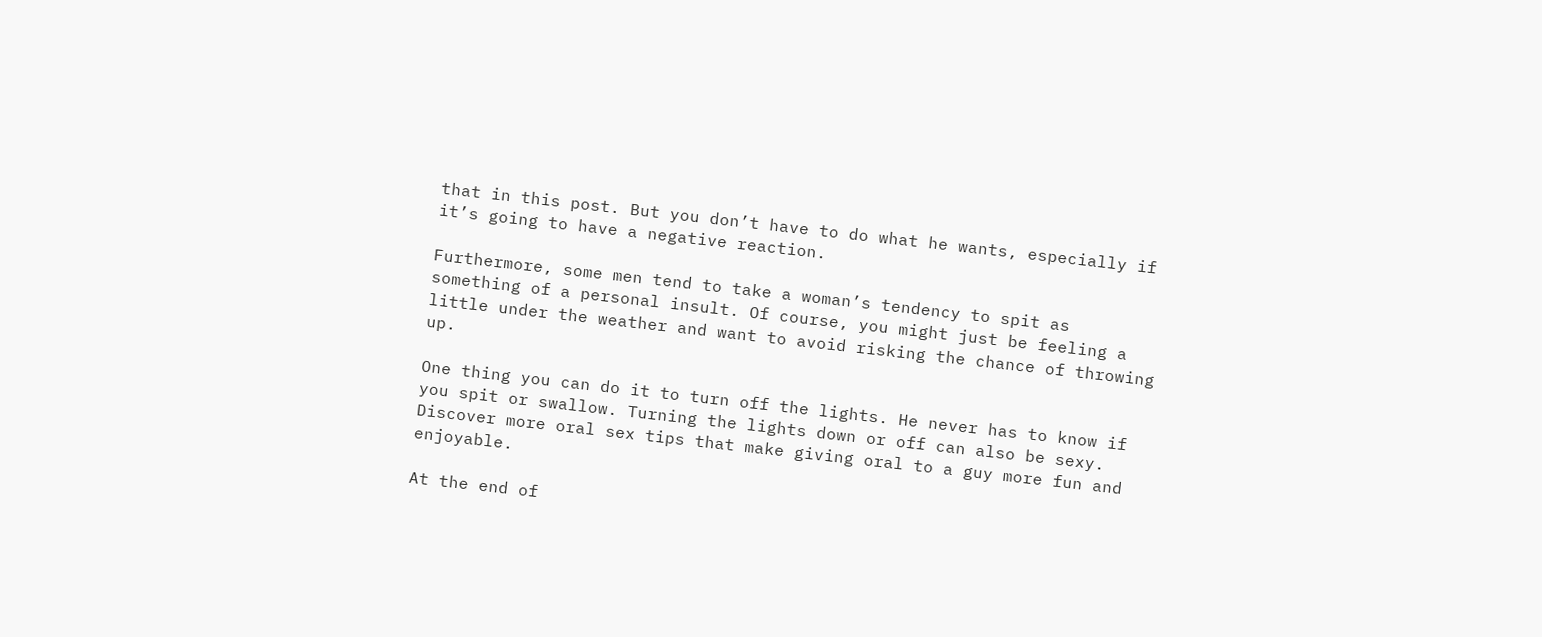that in this post. But you don’t have to do what he wants, especially if it’s going to have a negative reaction.

Furthermore, some men tend to take a woman’s tendency to spit as something of a personal insult. Of course, you might just be feeling a little under the weather and want to avoid risking the chance of throwing up.

One thing you can do it to turn off the lights. He never has to know if you spit or swallow. Turning the lights down or off can also be sexy. Discover more oral sex tips that make giving oral to a guy more fun and enjoyable.

At the end of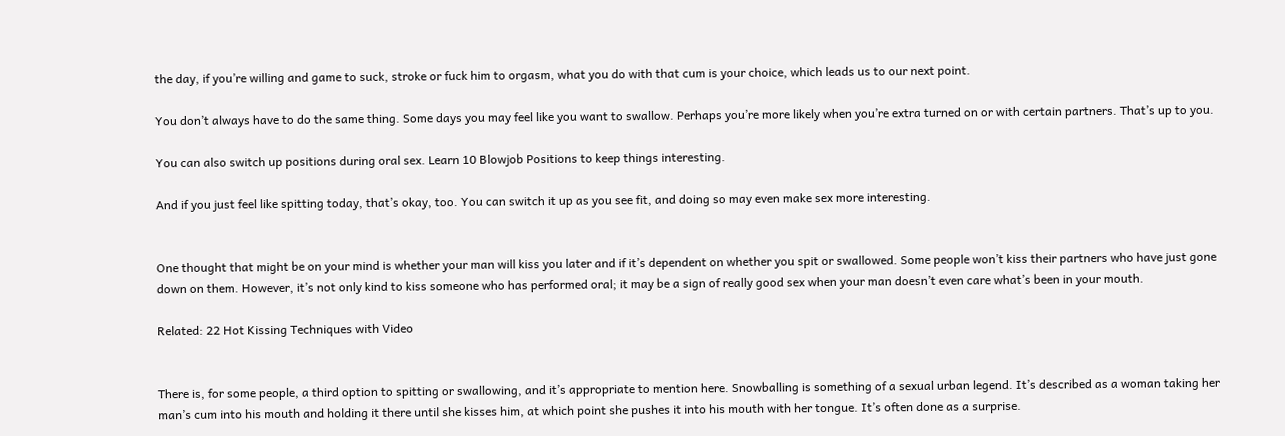the day, if you’re willing and game to suck, stroke or fuck him to orgasm, what you do with that cum is your choice, which leads us to our next point.

You don’t always have to do the same thing. Some days you may feel like you want to swallow. Perhaps you’re more likely when you’re extra turned on or with certain partners. That’s up to you.

You can also switch up positions during oral sex. Learn 10 Blowjob Positions to keep things interesting.

And if you just feel like spitting today, that’s okay, too. You can switch it up as you see fit, and doing so may even make sex more interesting.


One thought that might be on your mind is whether your man will kiss you later and if it’s dependent on whether you spit or swallowed. Some people won’t kiss their partners who have just gone down on them. However, it’s not only kind to kiss someone who has performed oral; it may be a sign of really good sex when your man doesn’t even care what’s been in your mouth.

Related: 22 Hot Kissing Techniques with Video


There is, for some people, a third option to spitting or swallowing, and it’s appropriate to mention here. Snowballing is something of a sexual urban legend. It’s described as a woman taking her man’s cum into his mouth and holding it there until she kisses him, at which point she pushes it into his mouth with her tongue. It’s often done as a surprise.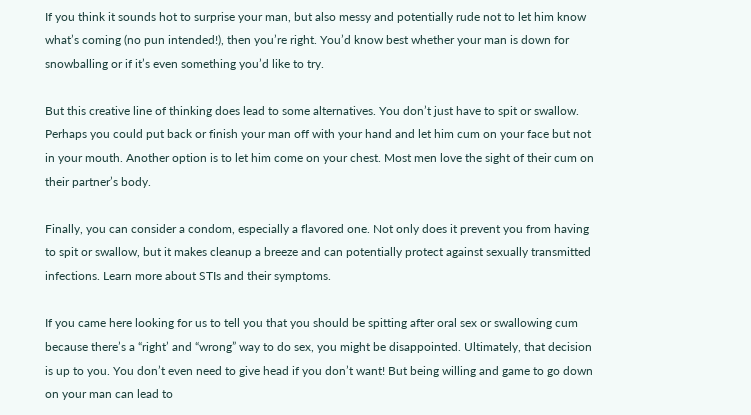If you think it sounds hot to surprise your man, but also messy and potentially rude not to let him know what’s coming (no pun intended!), then you’re right. You’d know best whether your man is down for snowballing or if it’s even something you’d like to try.

But this creative line of thinking does lead to some alternatives. You don’t just have to spit or swallow. Perhaps you could put back or finish your man off with your hand and let him cum on your face but not in your mouth. Another option is to let him come on your chest. Most men love the sight of their cum on their partner’s body.

Finally, you can consider a condom, especially a flavored one. Not only does it prevent you from having to spit or swallow, but it makes cleanup a breeze and can potentially protect against sexually transmitted infections. Learn more about STIs and their symptoms.

If you came here looking for us to tell you that you should be spitting after oral sex or swallowing cum because there’s a “right’ and “wrong” way to do sex, you might be disappointed. Ultimately, that decision is up to you. You don’t even need to give head if you don’t want! But being willing and game to go down on your man can lead to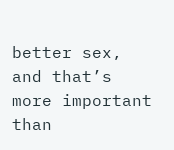better sex, and that’s more important than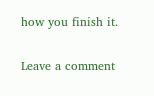how you finish it.

Leave a comment